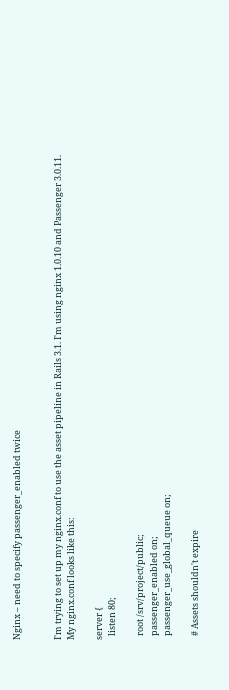Nginx – need to specify passenger_enabled twice


I'm trying to set up my nginx.conf to use the asset pipeline in Rails 3.1. I'm using nginx 1.0.10 and Passenger 3.0.11. My nginx.conf looks like this:

server {
  listen 80;

  root /srv/project/public;
  passenger_enabled on;
  passenger_use_global_queue on;

  # Assets shouldn't expire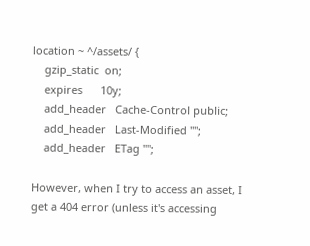location ~ ^/assets/ {
    gzip_static  on;
    expires      10y;
    add_header   Cache-Control public;
    add_header   Last-Modified "";
    add_header   ETag "";

However, when I try to access an asset, I get a 404 error (unless it's accessing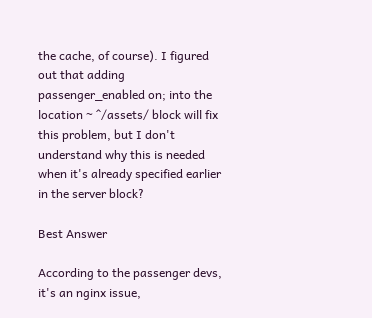the cache, of course). I figured out that adding passenger_enabled on; into the location ~ ^/assets/ block will fix this problem, but I don't understand why this is needed when it's already specified earlier in the server block?

Best Answer

According to the passenger devs, it's an nginx issue,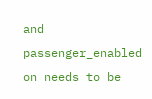and passenger_enabled on needs to be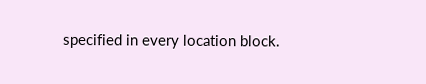specified in every location block.